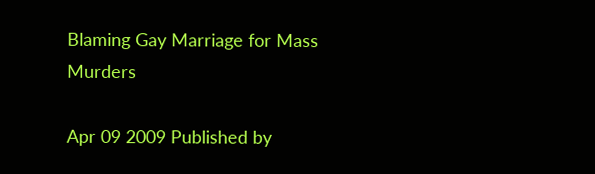Blaming Gay Marriage for Mass Murders

Apr 09 2009 Published by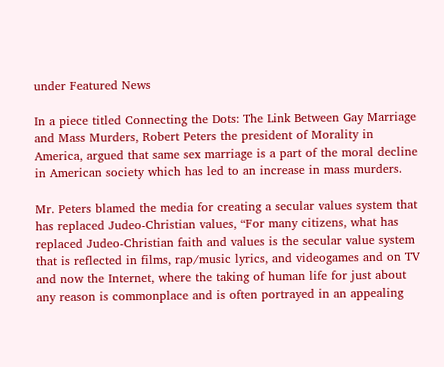under Featured News

In a piece titled Connecting the Dots: The Link Between Gay Marriage and Mass Murders, Robert Peters the president of Morality in America, argued that same sex marriage is a part of the moral decline in American society which has led to an increase in mass murders.

Mr. Peters blamed the media for creating a secular values system that has replaced Judeo-Christian values, “For many citizens, what has replaced Judeo-Christian faith and values is the secular value system that is reflected in films, rap/music lyrics, and videogames and on TV and now the Internet, where the taking of human life for just about any reason is commonplace and is often portrayed in an appealing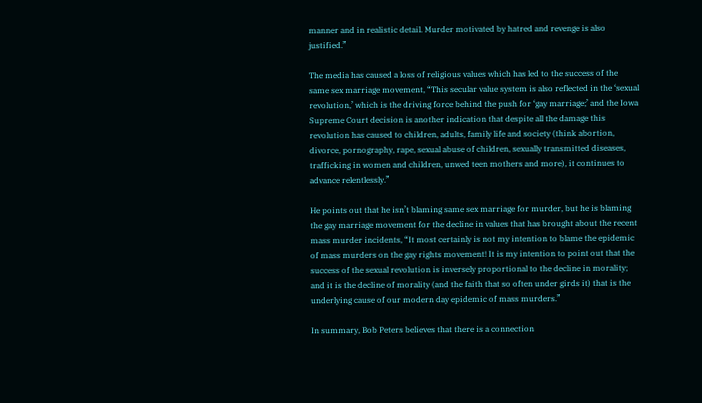manner and in realistic detail. Murder motivated by hatred and revenge is also justified.”

The media has caused a loss of religious values which has led to the success of the same sex marriage movement, “This secular value system is also reflected in the ‘sexual revolution,’ which is the driving force behind the push for ‘gay marriage;’ and the Iowa Supreme Court decision is another indication that despite all the damage this revolution has caused to children, adults, family life and society (think abortion, divorce, pornography, rape, sexual abuse of children, sexually transmitted diseases, trafficking in women and children, unwed teen mothers and more), it continues to advance relentlessly.”

He points out that he isn’t blaming same sex marriage for murder, but he is blaming the gay marriage movement for the decline in values that has brought about the recent mass murder incidents, “It most certainly is not my intention to blame the epidemic of mass murders on the gay rights movement! It is my intention to point out that the success of the sexual revolution is inversely proportional to the decline in morality; and it is the decline of morality (and the faith that so often under girds it) that is the underlying cause of our modern day epidemic of mass murders.”

In summary, Bob Peters believes that there is a connection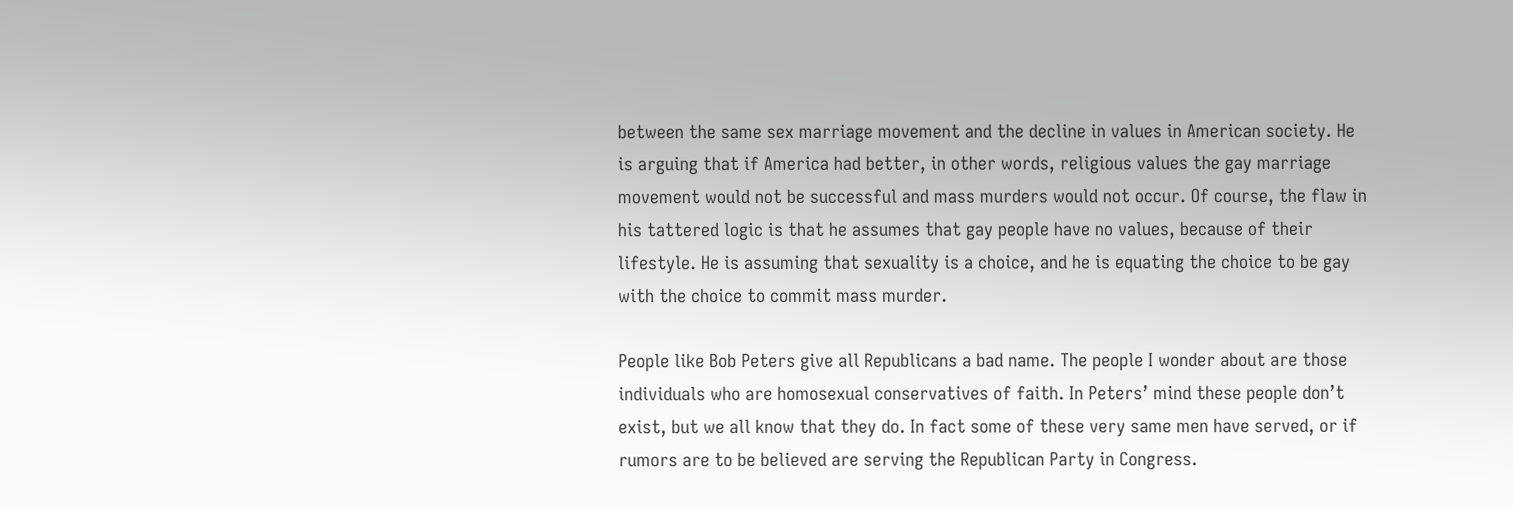between the same sex marriage movement and the decline in values in American society. He is arguing that if America had better, in other words, religious values the gay marriage movement would not be successful and mass murders would not occur. Of course, the flaw in his tattered logic is that he assumes that gay people have no values, because of their lifestyle. He is assuming that sexuality is a choice, and he is equating the choice to be gay with the choice to commit mass murder.

People like Bob Peters give all Republicans a bad name. The people I wonder about are those individuals who are homosexual conservatives of faith. In Peters’ mind these people don’t exist, but we all know that they do. In fact some of these very same men have served, or if rumors are to be believed are serving the Republican Party in Congress.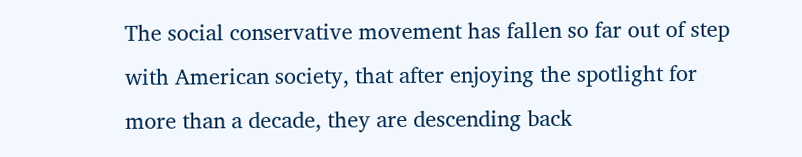The social conservative movement has fallen so far out of step with American society, that after enjoying the spotlight for more than a decade, they are descending back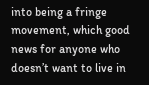into being a fringe movement, which good news for anyone who doesn’t want to live in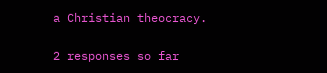a Christian theocracy.

2 responses so far